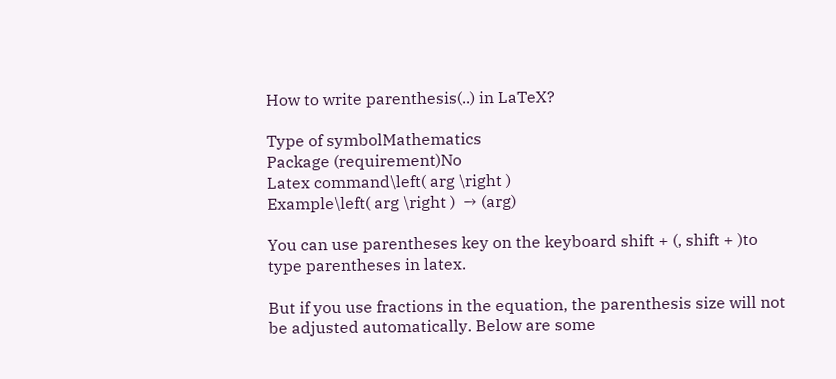How to write parenthesis(..) in LaTeX?

Type of symbolMathematics
Package (requirement)No
Latex command\left( arg \right )
Example\left( arg \right )  → (arg)

You can use parentheses key on the keyboard shift + (, shift + )to type parentheses in latex.

But if you use fractions in the equation, the parenthesis size will not be adjusted automatically. Below are some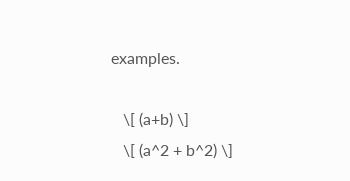examples.

   \[ (a+b) \]
   \[ (a^2 + b^2) \]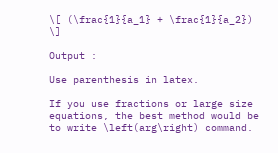\[ (\frac{1}{a_1} + \frac{1}{a_2}) \]

Output :

Use parenthesis in latex.

If you use fractions or large size equations, the best method would be to write \left(arg\right) command.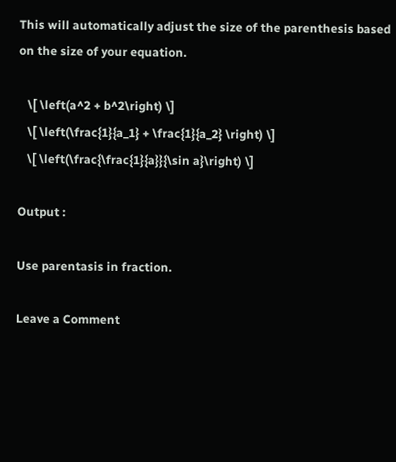This will automatically adjust the size of the parenthesis based on the size of your equation.

   \[ \left(a^2 + b^2\right) \]
   \[ \left(\frac{1}{a_1} + \frac{1}{a_2} \right) \]
   \[ \left(\frac{\frac{1}{a}}{\sin a}\right) \]

Output :

Use parentasis in fraction.

Leave a Comment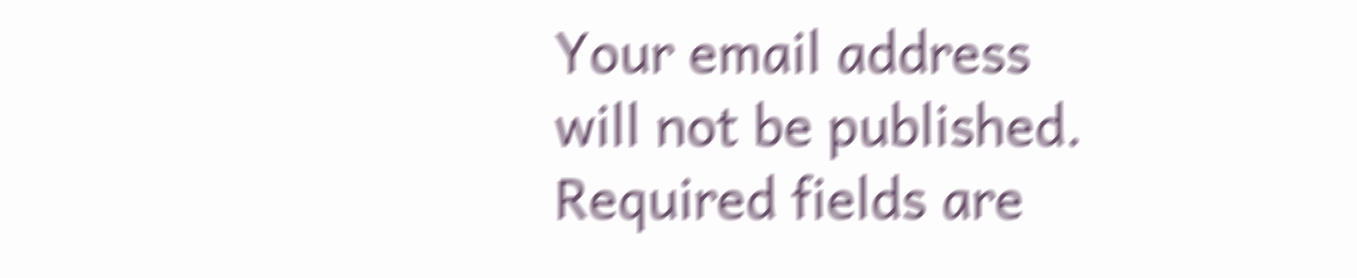Your email address will not be published. Required fields are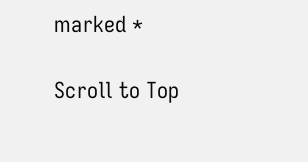marked *

Scroll to Top